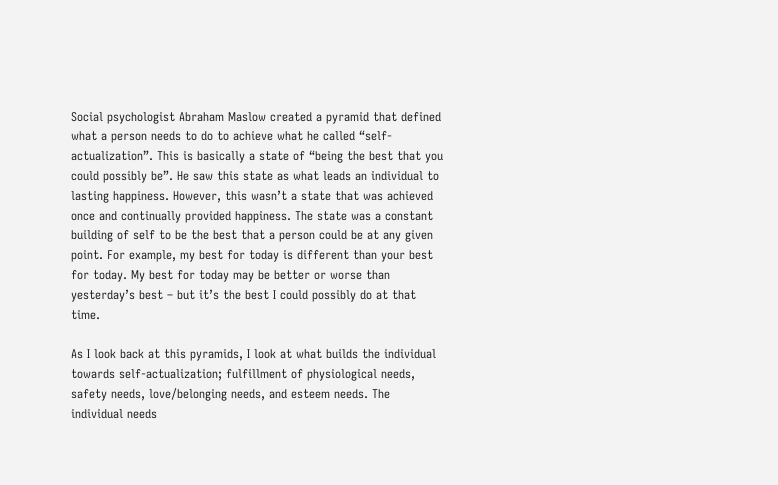Social psychologist Abraham Maslow created a pyramid that defined what a person needs to do to achieve what he called “self-actualization”. This is basically a state of “being the best that you could possibly be”. He saw this state as what leads an individual to lasting happiness. However, this wasn’t a state that was achieved once and continually provided happiness. The state was a constant building of self to be the best that a person could be at any given point. For example, my best for today is different than your best for today. My best for today may be better or worse than yesterday’s best – but it’s the best I could possibly do at that time.

As I look back at this pyramids, I look at what builds the individual towards self-actualization; fulfillment of physiological needs, safety needs, love/belonging needs, and esteem needs. The individual needs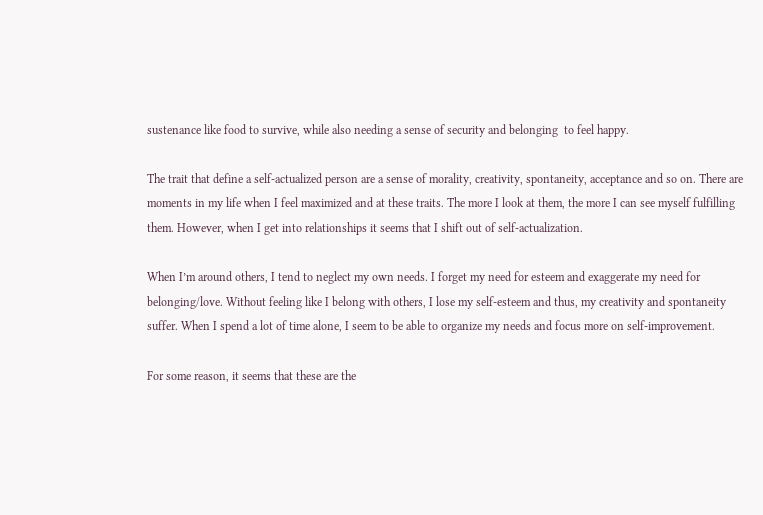sustenance like food to survive, while also needing a sense of security and belonging  to feel happy.

The trait that define a self-actualized person are a sense of morality, creativity, spontaneity, acceptance and so on. There are moments in my life when I feel maximized and at these traits. The more I look at them, the more I can see myself fulfilling them. However, when I get into relationships it seems that I shift out of self-actualization.

When I’m around others, I tend to neglect my own needs. I forget my need for esteem and exaggerate my need for belonging/love. Without feeling like I belong with others, I lose my self-esteem and thus, my creativity and spontaneity suffer. When I spend a lot of time alone, I seem to be able to organize my needs and focus more on self-improvement.

For some reason, it seems that these are the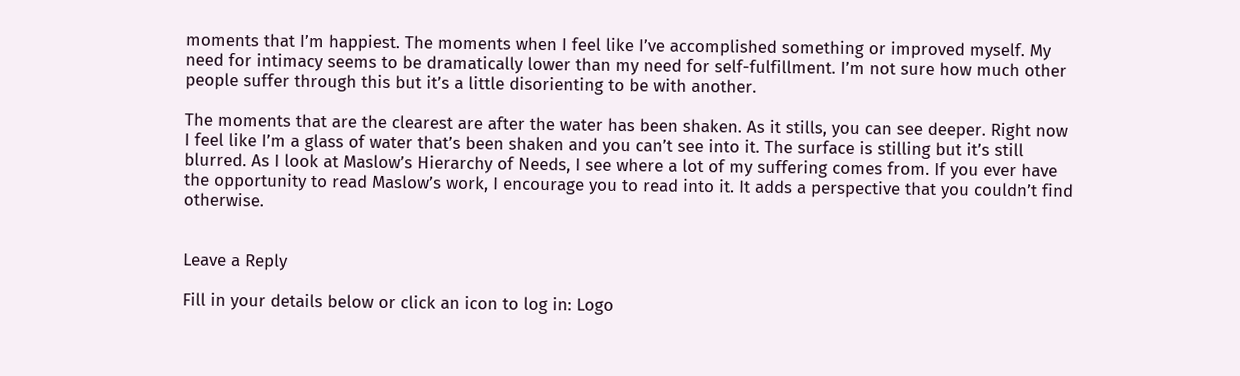moments that I’m happiest. The moments when I feel like I’ve accomplished something or improved myself. My need for intimacy seems to be dramatically lower than my need for self-fulfillment. I’m not sure how much other people suffer through this but it’s a little disorienting to be with another.

The moments that are the clearest are after the water has been shaken. As it stills, you can see deeper. Right now I feel like I’m a glass of water that’s been shaken and you can’t see into it. The surface is stilling but it’s still blurred. As I look at Maslow’s Hierarchy of Needs, I see where a lot of my suffering comes from. If you ever have the opportunity to read Maslow’s work, I encourage you to read into it. It adds a perspective that you couldn’t find otherwise.


Leave a Reply

Fill in your details below or click an icon to log in: Logo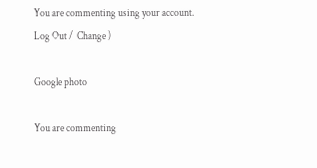You are commenting using your account. Log Out /  Change )

Google photo

You are commenting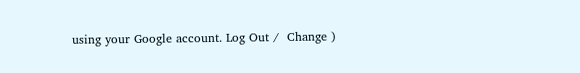using your Google account. Log Out /  Change )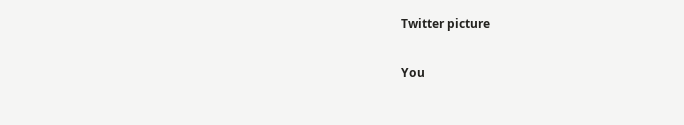Twitter picture

You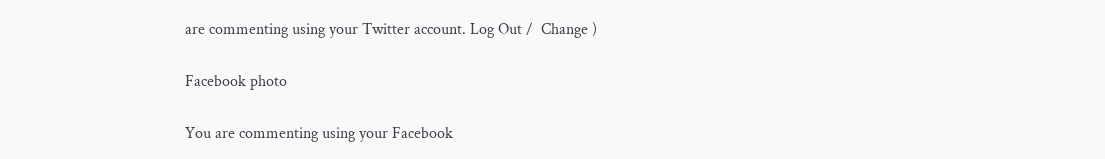are commenting using your Twitter account. Log Out /  Change )

Facebook photo

You are commenting using your Facebook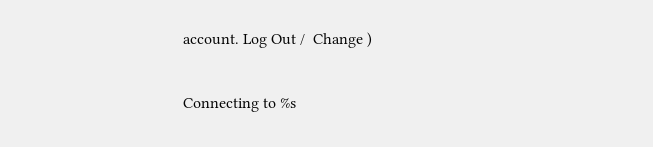account. Log Out /  Change )

Connecting to %s